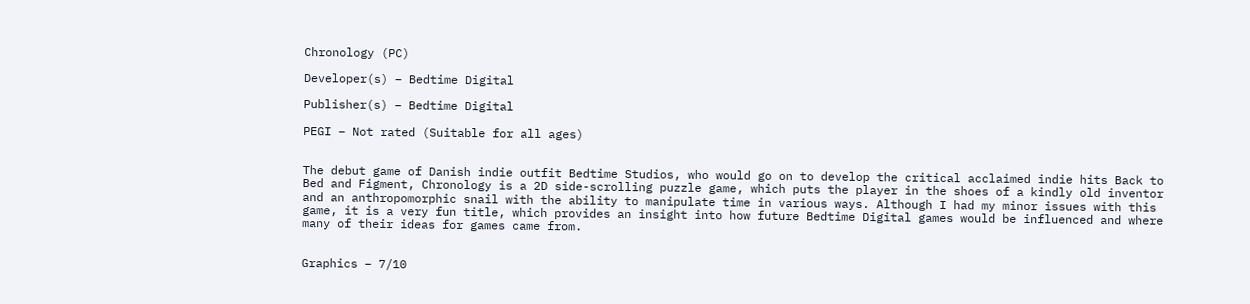Chronology (PC)

Developer(s) – Bedtime Digital

Publisher(s) – Bedtime Digital

PEGI – Not rated (Suitable for all ages)


The debut game of Danish indie outfit Bedtime Studios, who would go on to develop the critical acclaimed indie hits Back to Bed and Figment, Chronology is a 2D side-scrolling puzzle game, which puts the player in the shoes of a kindly old inventor and an anthropomorphic snail with the ability to manipulate time in various ways. Although I had my minor issues with this game, it is a very fun title, which provides an insight into how future Bedtime Digital games would be influenced and where many of their ideas for games came from.


Graphics – 7/10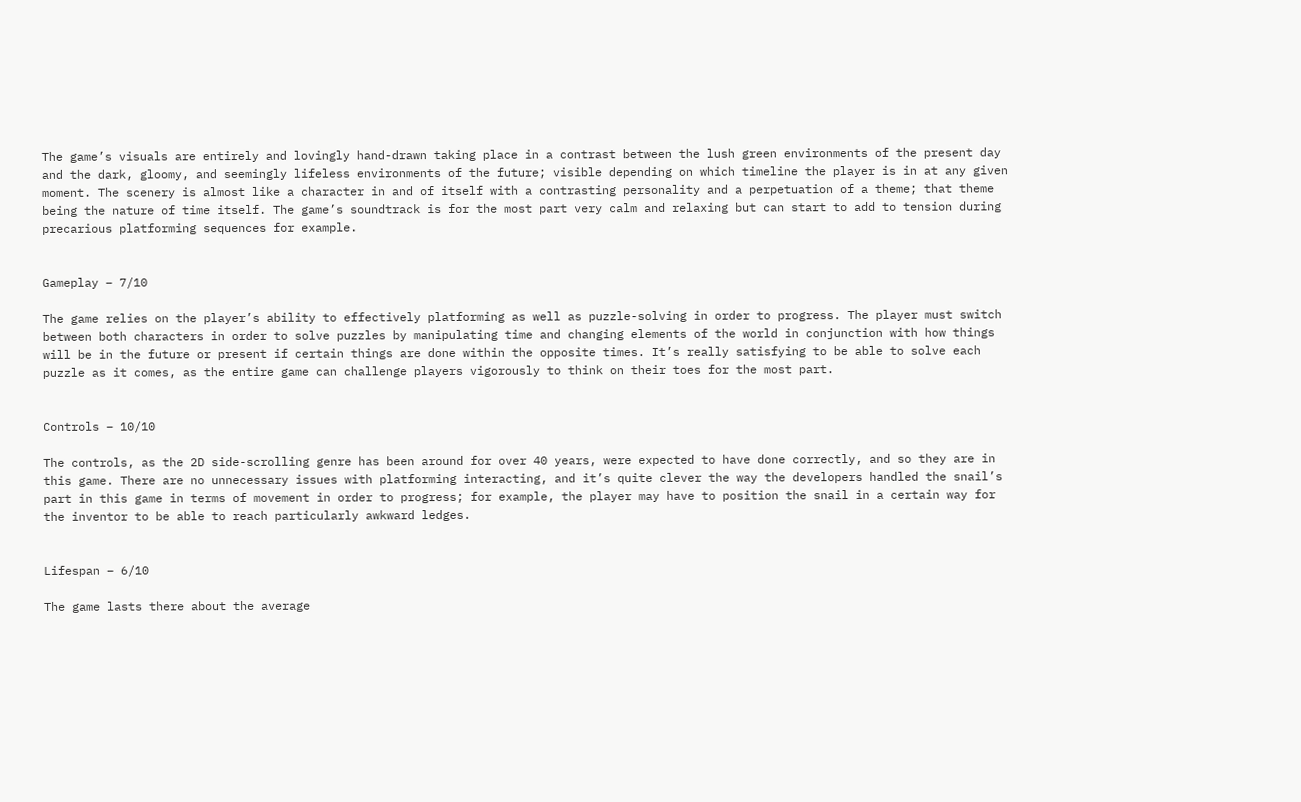The game’s visuals are entirely and lovingly hand-drawn taking place in a contrast between the lush green environments of the present day and the dark, gloomy, and seemingly lifeless environments of the future; visible depending on which timeline the player is in at any given moment. The scenery is almost like a character in and of itself with a contrasting personality and a perpetuation of a theme; that theme being the nature of time itself. The game’s soundtrack is for the most part very calm and relaxing but can start to add to tension during precarious platforming sequences for example.


Gameplay – 7/10

The game relies on the player’s ability to effectively platforming as well as puzzle-solving in order to progress. The player must switch between both characters in order to solve puzzles by manipulating time and changing elements of the world in conjunction with how things will be in the future or present if certain things are done within the opposite times. It’s really satisfying to be able to solve each puzzle as it comes, as the entire game can challenge players vigorously to think on their toes for the most part.


Controls – 10/10

The controls, as the 2D side-scrolling genre has been around for over 40 years, were expected to have done correctly, and so they are in this game. There are no unnecessary issues with platforming interacting, and it’s quite clever the way the developers handled the snail’s part in this game in terms of movement in order to progress; for example, the player may have to position the snail in a certain way for the inventor to be able to reach particularly awkward ledges.


Lifespan – 6/10

The game lasts there about the average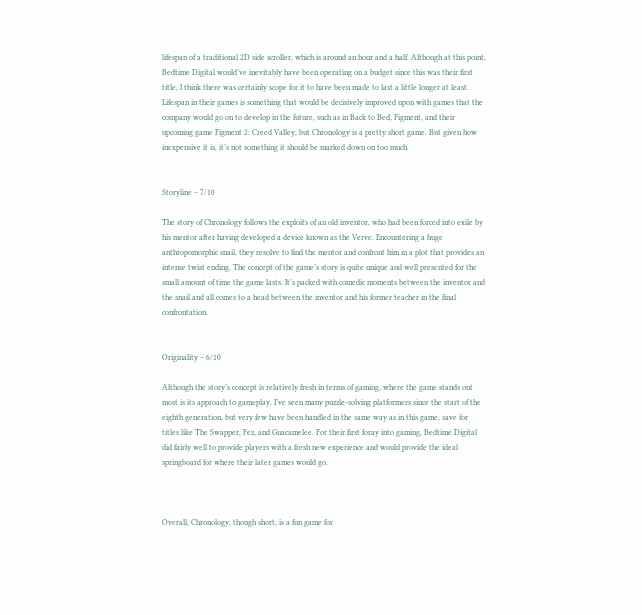lifespan of a traditional 2D side scroller, which is around an hour and a half. Although at this point, Bedtime Digital would’ve inevitably have been operating on a budget since this was their first title, I think there was certainly scope for it to have been made to last a little longer at least. Lifespan in their games is something that would be decisively improved upon with games that the company would go on to develop in the future, such as in Back to Bed, Figment, and their upcoming game Figment 2: Creed Valley, but Chronology is a pretty short game. But given how inexpensive it is, it’s not something it should be marked down on too much.


Storyline – 7/10

The story of Chronology follows the exploits of an old inventor, who had been forced into exile by his mentor after having developed a device known as the Verve. Encountering a huge anthropomorphic snail, they resolve to find the mentor and confront him in a plot that provides an intense twist ending. The concept of the game’s story is quite unique and well presented for the small amount of time the game lasts. It’s packed with comedic moments between the inventor and the snail and all comes to a head between the inventor and his former teacher in the final confrontation.


Originality – 6/10

Although the story’s concept is relatively fresh in terms of gaming, where the game stands out most is its approach to gameplay. I’ve seen many puzzle-solving platformers since the start of the eighth generation, but very few have been handled in the same way as in this game, save for titles like The Swapper, Fez, and Guacamelee. For their first foray into gaming, Bedtime Digital did fairly well to provide players with a fresh new experience and would provide the ideal springboard for where their later games would go.



Overall, Chronology, though short, is a fun game for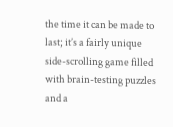the time it can be made to last; it’s a fairly unique side-scrolling game filled with brain-testing puzzles and a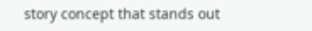story concept that stands out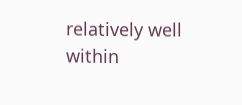relatively well within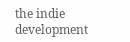the indie development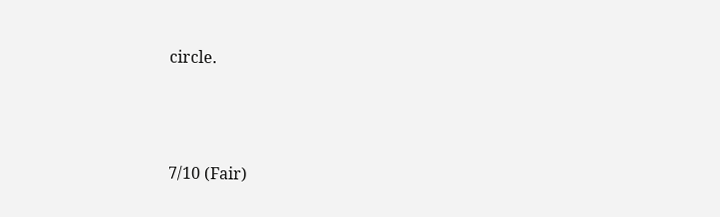circle.



7/10 (Fair)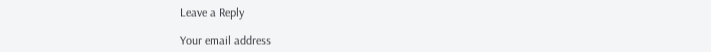Leave a Reply

Your email address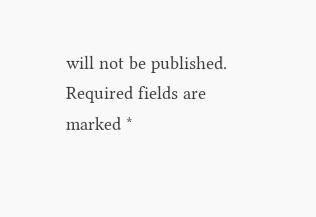will not be published. Required fields are marked *